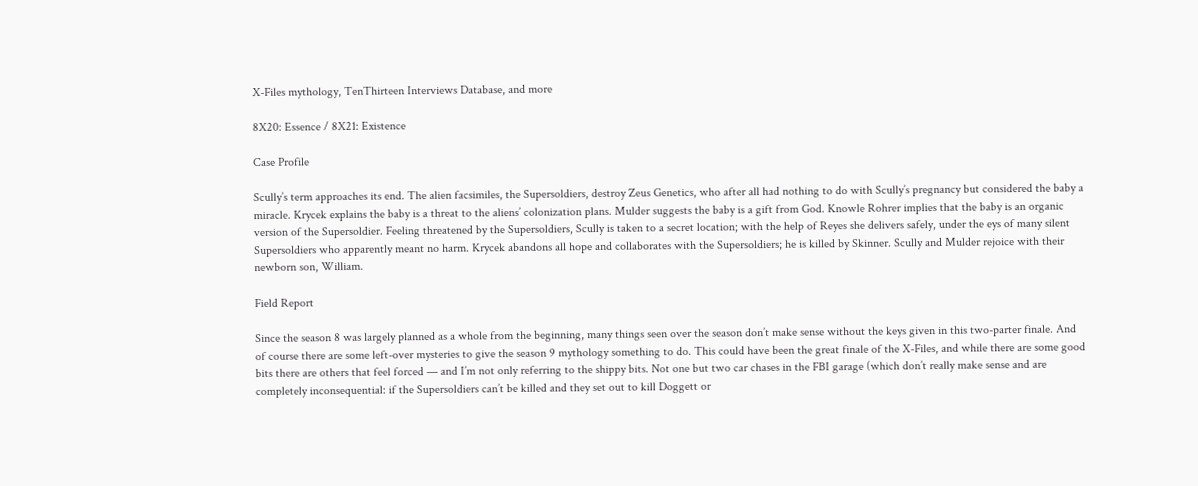X-Files mythology, TenThirteen Interviews Database, and more

8X20: Essence / 8X21: Existence

Case Profile

Scully’s term approaches its end. The alien facsimiles, the Supersoldiers, destroy Zeus Genetics, who after all had nothing to do with Scully’s pregnancy but considered the baby a miracle. Krycek explains the baby is a threat to the aliens’ colonization plans. Mulder suggests the baby is a gift from God. Knowle Rohrer implies that the baby is an organic version of the Supersoldier. Feeling threatened by the Supersoldiers, Scully is taken to a secret location; with the help of Reyes she delivers safely, under the eys of many silent Supersoldiers who apparently meant no harm. Krycek abandons all hope and collaborates with the Supersoldiers; he is killed by Skinner. Scully and Mulder rejoice with their newborn son, William.

Field Report

Since the season 8 was largely planned as a whole from the beginning, many things seen over the season don’t make sense without the keys given in this two-parter finale. And of course there are some left-over mysteries to give the season 9 mythology something to do. This could have been the great finale of the X-Files, and while there are some good bits there are others that feel forced — and I’m not only referring to the shippy bits. Not one but two car chases in the FBI garage (which don’t really make sense and are completely inconsequential: if the Supersoldiers can’t be killed and they set out to kill Doggett or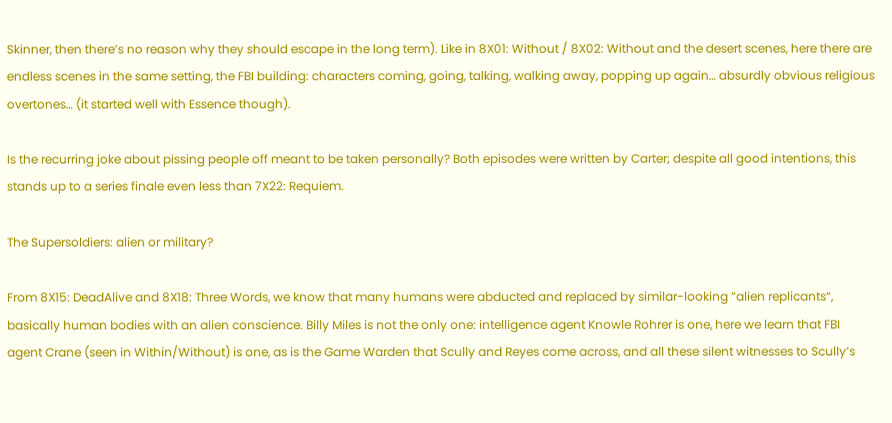Skinner, then there’s no reason why they should escape in the long term). Like in 8X01: Without / 8X02: Without and the desert scenes, here there are endless scenes in the same setting, the FBI building: characters coming, going, talking, walking away, popping up again… absurdly obvious religious overtones… (it started well with Essence though).

Is the recurring joke about pissing people off meant to be taken personally? Both episodes were written by Carter; despite all good intentions, this stands up to a series finale even less than 7X22: Requiem.

The Supersoldiers: alien or military?

From 8X15: DeadAlive and 8X18: Three Words, we know that many humans were abducted and replaced by similar-looking “alien replicants“, basically human bodies with an alien conscience. Billy Miles is not the only one: intelligence agent Knowle Rohrer is one, here we learn that FBI agent Crane (seen in Within/Without) is one, as is the Game Warden that Scully and Reyes come across, and all these silent witnesses to Scully’s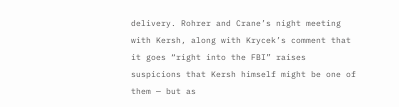delivery. Rohrer and Crane’s night meeting with Kersh, along with Krycek’s comment that it goes “right into the FBI” raises suspicions that Kersh himself might be one of them — but as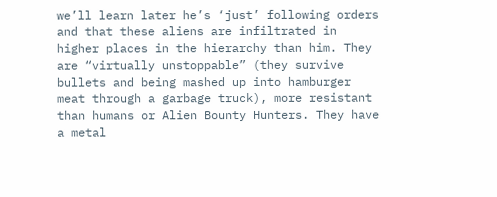we’ll learn later he’s ‘just’ following orders and that these aliens are infiltrated in higher places in the hierarchy than him. They are “virtually unstoppable” (they survive bullets and being mashed up into hamburger meat through a garbage truck), more resistant than humans or Alien Bounty Hunters. They have a metal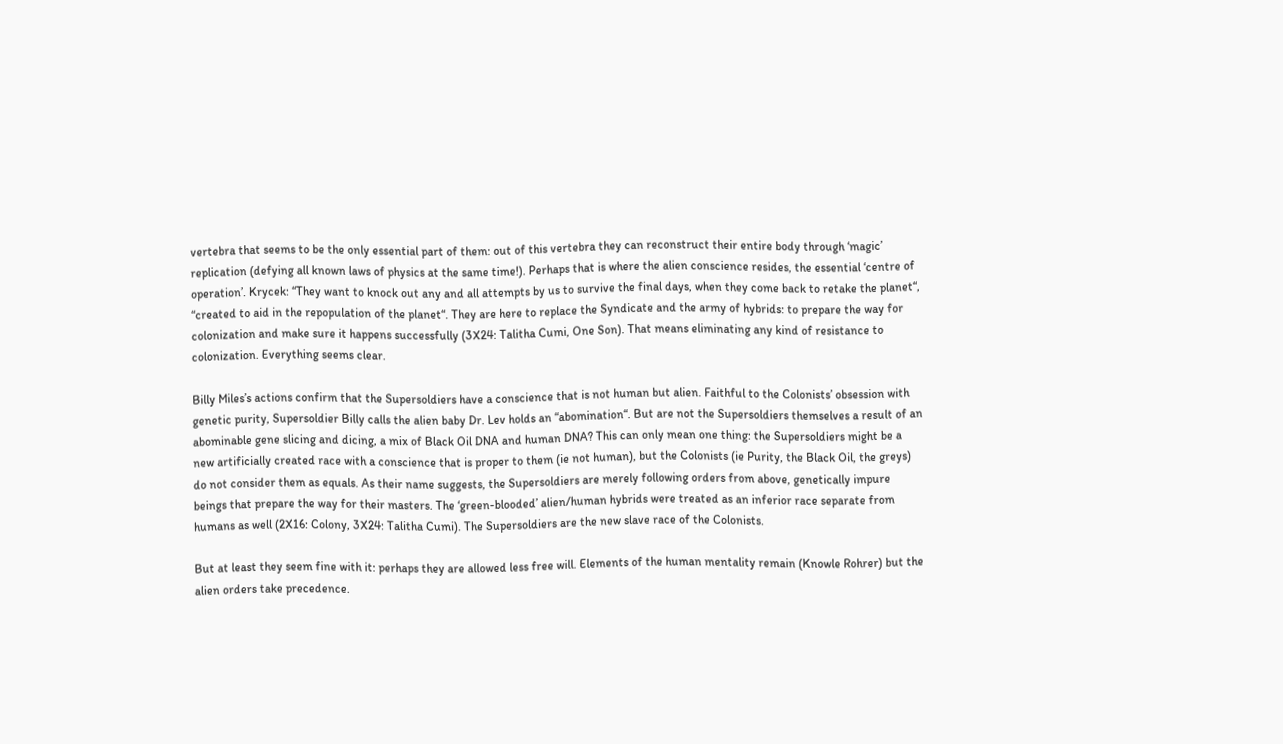vertebra that seems to be the only essential part of them: out of this vertebra they can reconstruct their entire body through ‘magic’ replication (defying all known laws of physics at the same time!). Perhaps that is where the alien conscience resides, the essential ‘centre of operation’. Krycek: “They want to knock out any and all attempts by us to survive the final days, when they come back to retake the planet“, “created to aid in the repopulation of the planet“. They are here to replace the Syndicate and the army of hybrids: to prepare the way for colonization and make sure it happens successfully (3X24: Talitha Cumi, One Son). That means eliminating any kind of resistance to colonization. Everything seems clear.

Billy Miles’s actions confirm that the Supersoldiers have a conscience that is not human but alien. Faithful to the Colonists’ obsession with genetic purity, Supersoldier Billy calls the alien baby Dr. Lev holds an “abomination“. But are not the Supersoldiers themselves a result of an abominable gene slicing and dicing, a mix of Black Oil DNA and human DNA? This can only mean one thing: the Supersoldiers might be a new artificially created race with a conscience that is proper to them (ie not human), but the Colonists (ie Purity, the Black Oil, the greys) do not consider them as equals. As their name suggests, the Supersoldiers are merely following orders from above, genetically impure beings that prepare the way for their masters. The ‘green-blooded’ alien/human hybrids were treated as an inferior race separate from humans as well (2X16: Colony, 3X24: Talitha Cumi). The Supersoldiers are the new slave race of the Colonists.

But at least they seem fine with it: perhaps they are allowed less free will. Elements of the human mentality remain (Knowle Rohrer) but the alien orders take precedence.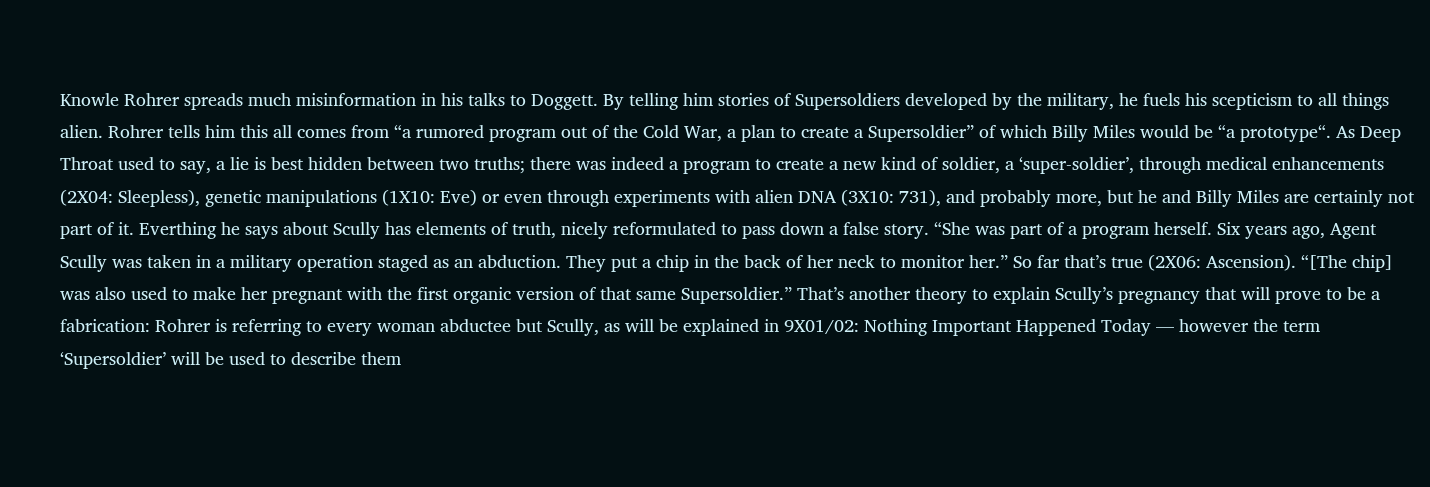Knowle Rohrer spreads much misinformation in his talks to Doggett. By telling him stories of Supersoldiers developed by the military, he fuels his scepticism to all things alien. Rohrer tells him this all comes from “a rumored program out of the Cold War, a plan to create a Supersoldier” of which Billy Miles would be “a prototype“. As Deep Throat used to say, a lie is best hidden between two truths; there was indeed a program to create a new kind of soldier, a ‘super-soldier’, through medical enhancements (2X04: Sleepless), genetic manipulations (1X10: Eve) or even through experiments with alien DNA (3X10: 731), and probably more, but he and Billy Miles are certainly not part of it. Everthing he says about Scully has elements of truth, nicely reformulated to pass down a false story. “She was part of a program herself. Six years ago, Agent Scully was taken in a military operation staged as an abduction. They put a chip in the back of her neck to monitor her.” So far that’s true (2X06: Ascension). “[The chip] was also used to make her pregnant with the first organic version of that same Supersoldier.” That’s another theory to explain Scully’s pregnancy that will prove to be a fabrication: Rohrer is referring to every woman abductee but Scully, as will be explained in 9X01/02: Nothing Important Happened Today — however the term ‘Supersoldier’ will be used to describe them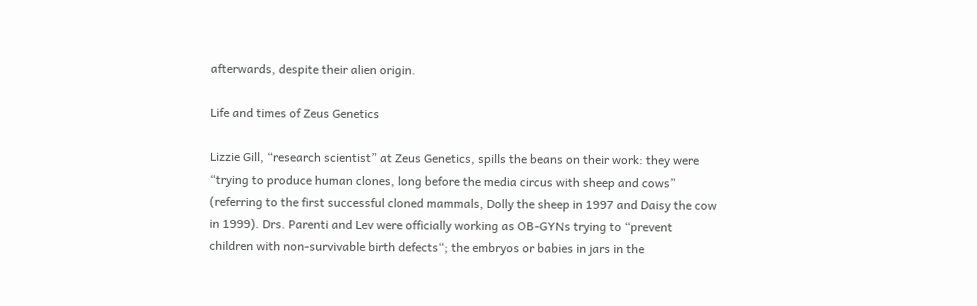afterwards, despite their alien origin.

Life and times of Zeus Genetics

Lizzie Gill, “research scientist” at Zeus Genetics, spills the beans on their work: they were “trying to produce human clones, long before the media circus with sheep and cows” (referring to the first successful cloned mammals, Dolly the sheep in 1997 and Daisy the cow in 1999). Drs. Parenti and Lev were officially working as OB-GYNs trying to “prevent children with non-survivable birth defects“; the embryos or babies in jars in the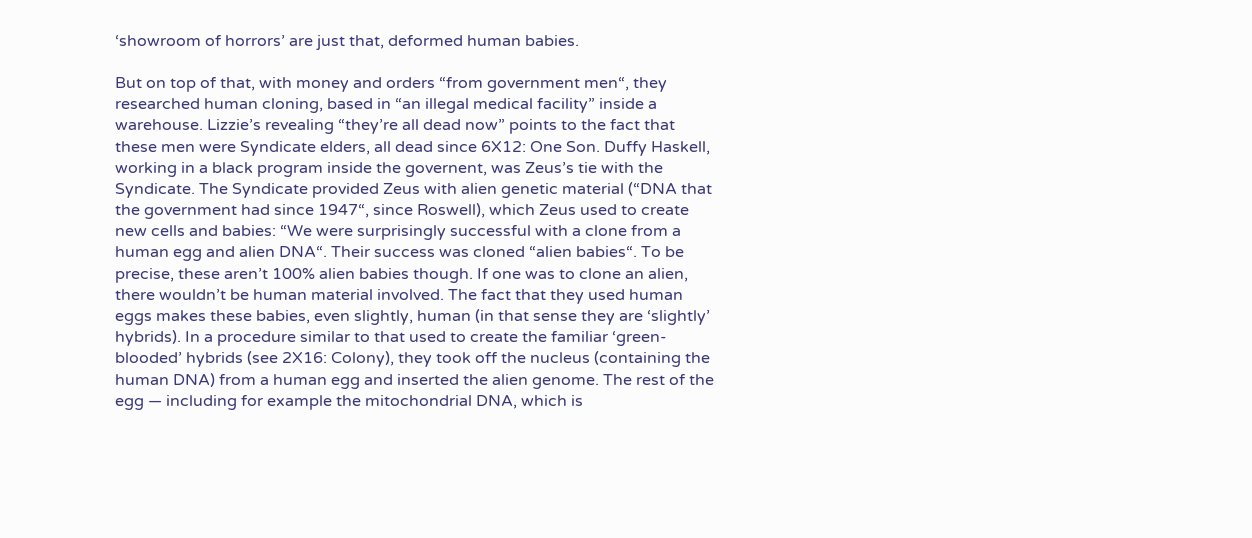‘showroom of horrors’ are just that, deformed human babies.

But on top of that, with money and orders “from government men“, they researched human cloning, based in “an illegal medical facility” inside a warehouse. Lizzie’s revealing “they’re all dead now” points to the fact that these men were Syndicate elders, all dead since 6X12: One Son. Duffy Haskell, working in a black program inside the governent, was Zeus’s tie with the Syndicate. The Syndicate provided Zeus with alien genetic material (“DNA that the government had since 1947“, since Roswell), which Zeus used to create new cells and babies: “We were surprisingly successful with a clone from a human egg and alien DNA“. Their success was cloned “alien babies“. To be precise, these aren’t 100% alien babies though. If one was to clone an alien, there wouldn’t be human material involved. The fact that they used human eggs makes these babies, even slightly, human (in that sense they are ‘slightly’ hybrids). In a procedure similar to that used to create the familiar ‘green-blooded’ hybrids (see 2X16: Colony), they took off the nucleus (containing the human DNA) from a human egg and inserted the alien genome. The rest of the egg — including for example the mitochondrial DNA, which is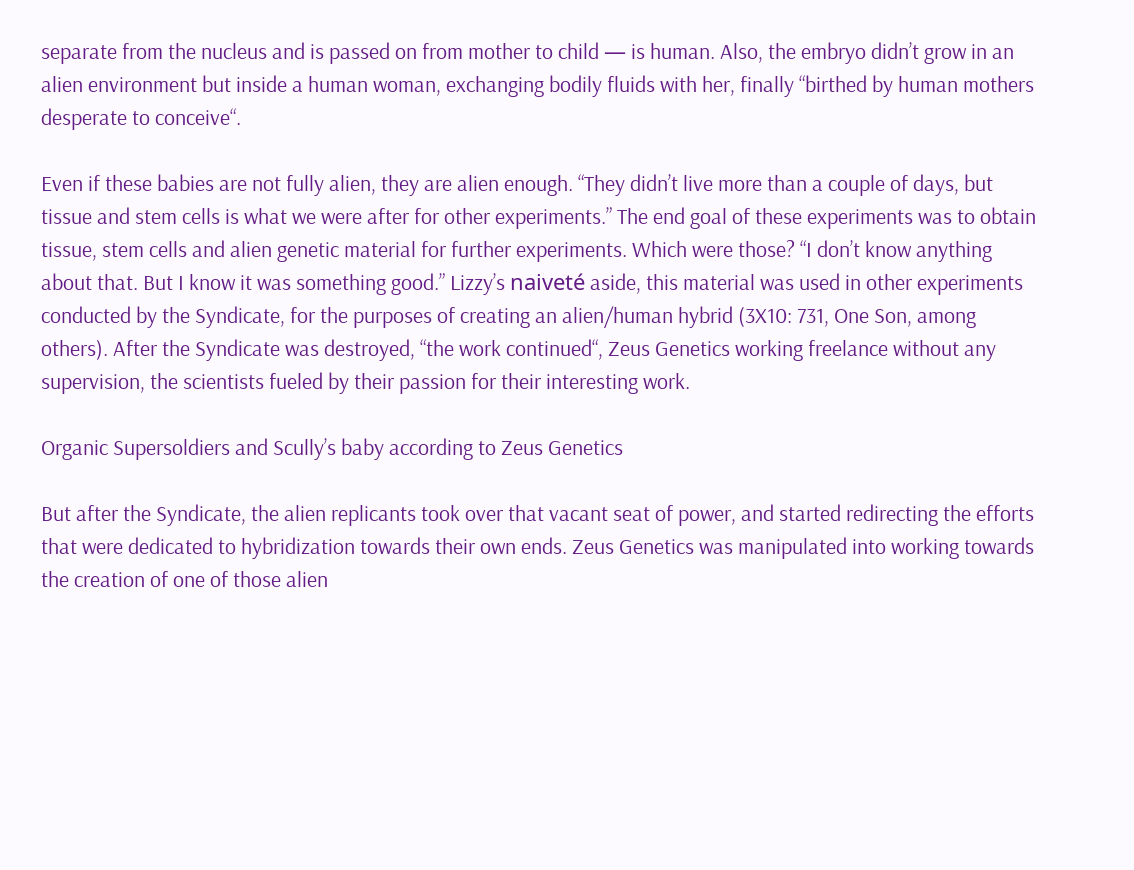separate from the nucleus and is passed on from mother to child — is human. Also, the embryo didn’t grow in an alien environment but inside a human woman, exchanging bodily fluids with her, finally “birthed by human mothers desperate to conceive“.

Even if these babies are not fully alien, they are alien enough. “They didn’t live more than a couple of days, but tissue and stem cells is what we were after for other experiments.” The end goal of these experiments was to obtain tissue, stem cells and alien genetic material for further experiments. Which were those? “I don’t know anything about that. But I know it was something good.” Lizzy’s naiveté aside, this material was used in other experiments conducted by the Syndicate, for the purposes of creating an alien/human hybrid (3X10: 731, One Son, among others). After the Syndicate was destroyed, “the work continued“, Zeus Genetics working freelance without any supervision, the scientists fueled by their passion for their interesting work.

Organic Supersoldiers and Scully’s baby according to Zeus Genetics

But after the Syndicate, the alien replicants took over that vacant seat of power, and started redirecting the efforts that were dedicated to hybridization towards their own ends. Zeus Genetics was manipulated into working towards the creation of one of those alien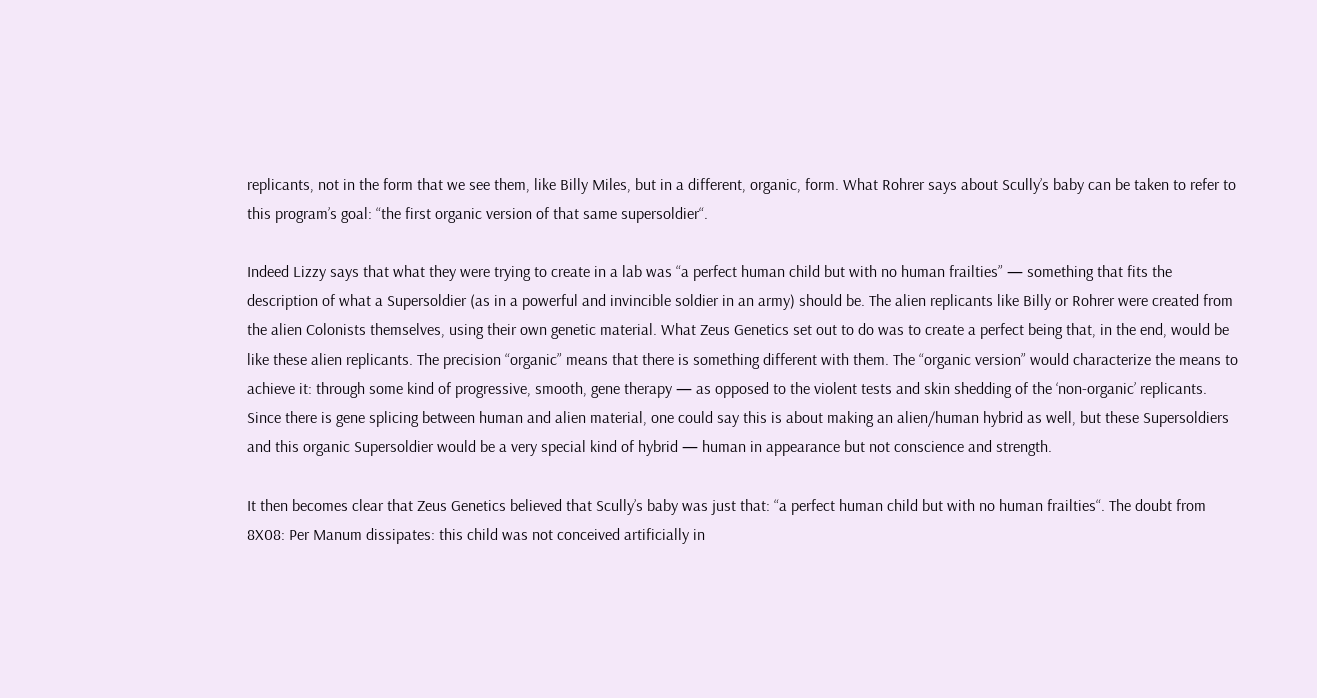replicants, not in the form that we see them, like Billy Miles, but in a different, organic, form. What Rohrer says about Scully’s baby can be taken to refer to this program’s goal: “the first organic version of that same supersoldier“.

Indeed Lizzy says that what they were trying to create in a lab was “a perfect human child but with no human frailties” — something that fits the description of what a Supersoldier (as in a powerful and invincible soldier in an army) should be. The alien replicants like Billy or Rohrer were created from the alien Colonists themselves, using their own genetic material. What Zeus Genetics set out to do was to create a perfect being that, in the end, would be like these alien replicants. The precision “organic” means that there is something different with them. The “organic version” would characterize the means to achieve it: through some kind of progressive, smooth, gene therapy — as opposed to the violent tests and skin shedding of the ‘non-organic’ replicants. Since there is gene splicing between human and alien material, one could say this is about making an alien/human hybrid as well, but these Supersoldiers and this organic Supersoldier would be a very special kind of hybrid — human in appearance but not conscience and strength.

It then becomes clear that Zeus Genetics believed that Scully’s baby was just that: “a perfect human child but with no human frailties“. The doubt from 8X08: Per Manum dissipates: this child was not conceived artificially in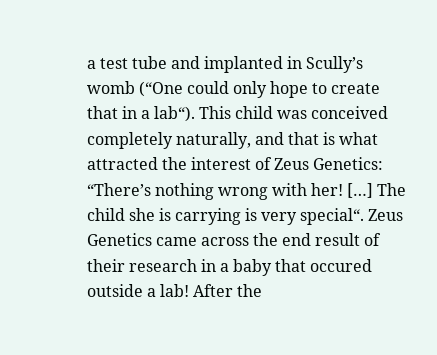a test tube and implanted in Scully’s womb (“One could only hope to create that in a lab“). This child was conceived completely naturally, and that is what attracted the interest of Zeus Genetics: “There’s nothing wrong with her! […] The child she is carrying is very special“. Zeus Genetics came across the end result of their research in a baby that occured outside a lab! After the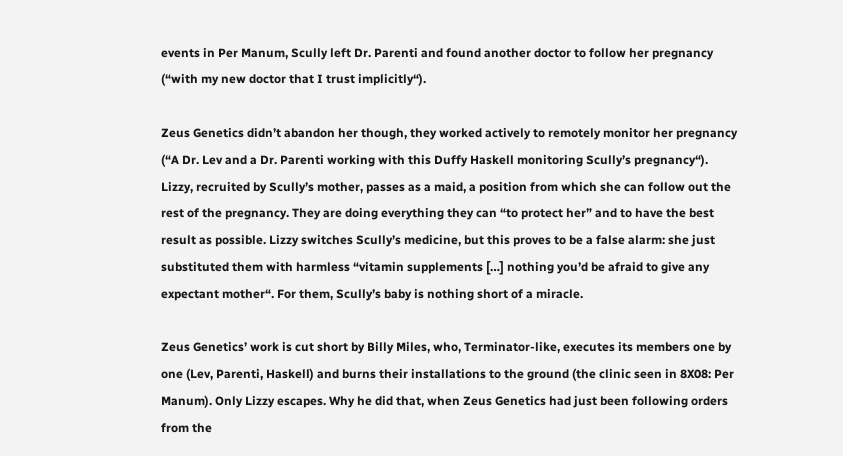events in Per Manum, Scully left Dr. Parenti and found another doctor to follow her pregnancy (“with my new doctor that I trust implicitly“).

Zeus Genetics didn’t abandon her though, they worked actively to remotely monitor her pregnancy (“A Dr. Lev and a Dr. Parenti working with this Duffy Haskell monitoring Scully’s pregnancy“). Lizzy, recruited by Scully’s mother, passes as a maid, a position from which she can follow out the rest of the pregnancy. They are doing everything they can “to protect her” and to have the best result as possible. Lizzy switches Scully’s medicine, but this proves to be a false alarm: she just substituted them with harmless “vitamin supplements […] nothing you’d be afraid to give any expectant mother“. For them, Scully’s baby is nothing short of a miracle.

Zeus Genetics’ work is cut short by Billy Miles, who, Terminator-like, executes its members one by one (Lev, Parenti, Haskell) and burns their installations to the ground (the clinic seen in 8X08: Per Manum). Only Lizzy escapes. Why he did that, when Zeus Genetics had just been following orders from the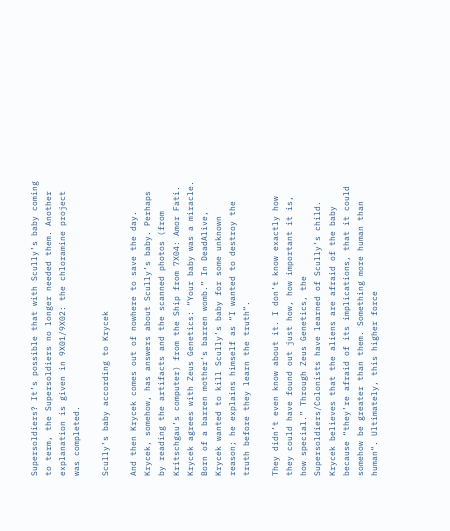Supersoldiers? It’s possible that with Scully’s baby coming to term, the Supersoldiers no longer needed them. Another explanation is given in 9X01/9X02: the chloramine project was completed.

Scully’s baby according to Krycek

And then Krycek comes out of nowhere to save the day. Krycek, somehow, has answers about Scully’s baby. Perhaps by reading the artifacts and the scanned photos (from Kritschgau’s computer) from the Ship from 7X04: Amor Fati. Krycek agrees with Zeus Genetics: “Your baby was a miracle. Born of a barren mother’s barren womb.” In DeadAlive, Krycek wanted to kill Scully’s baby for some unknown reason; he explains himself as “I wanted to destroy the truth before they learn the truth“.

They didn’t even know about it. I don’t know exactly how they could have found out just how, how important it is, how special.” Through Zeus Genetics, the Supersoldiers/Colonists have learned of Scully’s child. Krycek believes that the aliens are afraid of the baby because “they’re afraid of its implications, that it could somehow be greater than them. Something more human than human“. Ultimately, this higher force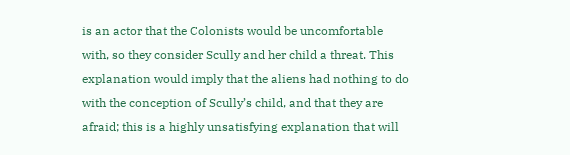is an actor that the Colonists would be uncomfortable with, so they consider Scully and her child a threat. This explanation would imply that the aliens had nothing to do with the conception of Scully’s child, and that they are afraid; this is a highly unsatisfying explanation that will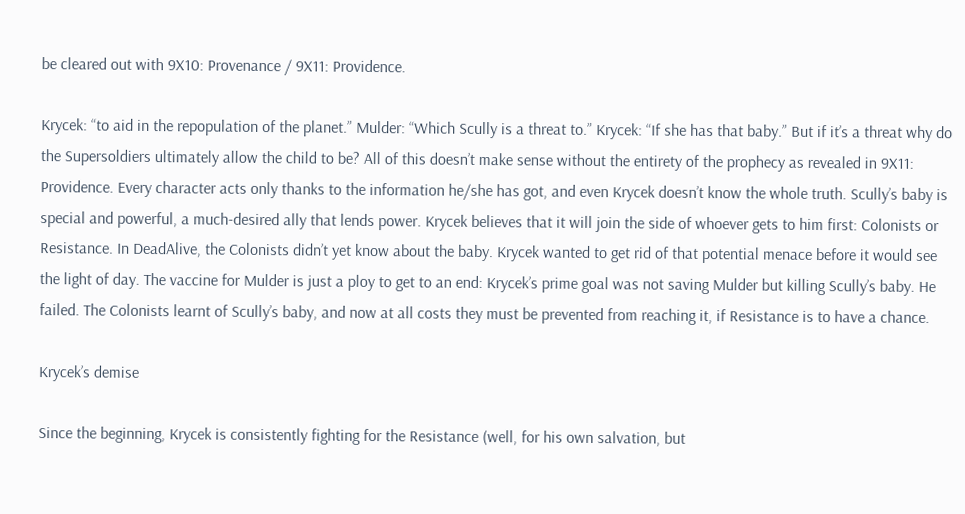be cleared out with 9X10: Provenance / 9X11: Providence.

Krycek: “to aid in the repopulation of the planet.” Mulder: “Which Scully is a threat to.” Krycek: “If she has that baby.” But if it’s a threat why do the Supersoldiers ultimately allow the child to be? All of this doesn’t make sense without the entirety of the prophecy as revealed in 9X11: Providence. Every character acts only thanks to the information he/she has got, and even Krycek doesn’t know the whole truth. Scully’s baby is special and powerful, a much-desired ally that lends power. Krycek believes that it will join the side of whoever gets to him first: Colonists or Resistance. In DeadAlive, the Colonists didn’t yet know about the baby. Krycek wanted to get rid of that potential menace before it would see the light of day. The vaccine for Mulder is just a ploy to get to an end: Krycek’s prime goal was not saving Mulder but killing Scully’s baby. He failed. The Colonists learnt of Scully’s baby, and now at all costs they must be prevented from reaching it, if Resistance is to have a chance.

Krycek’s demise

Since the beginning, Krycek is consistently fighting for the Resistance (well, for his own salvation, but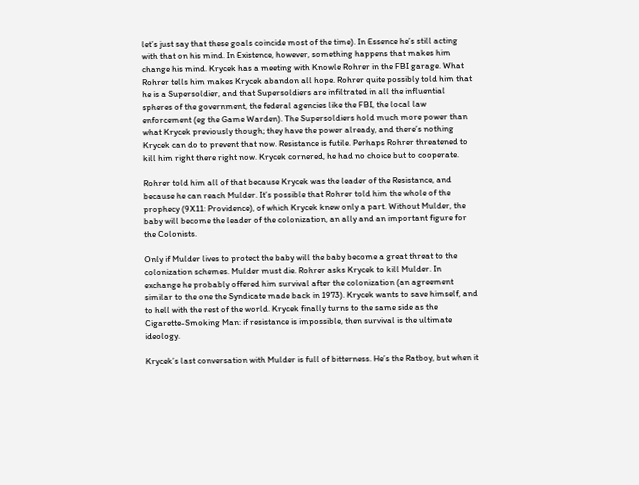let’s just say that these goals coincide most of the time). In Essence he’s still acting with that on his mind. In Existence, however, something happens that makes him change his mind. Krycek has a meeting with Knowle Rohrer in the FBI garage. What Rohrer tells him makes Krycek abandon all hope. Rohrer quite possibly told him that he is a Supersoldier, and that Supersoldiers are infiltrated in all the influential spheres of the government, the federal agencies like the FBI, the local law enforcement (eg the Game Warden). The Supersoldiers hold much more power than what Krycek previously though; they have the power already, and there’s nothing Krycek can do to prevent that now. Resistance is futile. Perhaps Rohrer threatened to kill him right there right now. Krycek cornered, he had no choice but to cooperate.

Rohrer told him all of that because Krycek was the leader of the Resistance, and because he can reach Mulder. It’s possible that Rohrer told him the whole of the prophecy (9X11: Providence), of which Krycek knew only a part. Without Mulder, the baby will become the leader of the colonization, an ally and an important figure for the Colonists.

Only if Mulder lives to protect the baby will the baby become a great threat to the colonization schemes. Mulder must die. Rohrer asks Krycek to kill Mulder. In exchange he probably offered him survival after the colonization (an agreement similar to the one the Syndicate made back in 1973). Krycek wants to save himself, and to hell with the rest of the world. Krycek finally turns to the same side as the Cigarette-Smoking Man: if resistance is impossible, then survival is the ultimate ideology.

Krycek’s last conversation with Mulder is full of bitterness. He’s the Ratboy, but when it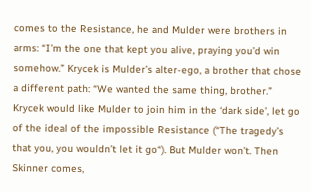comes to the Resistance, he and Mulder were brothers in arms: “I’m the one that kept you alive, praying you’d win somehow.” Krycek is Mulder’s alter-ego, a brother that chose a different path: “We wanted the same thing, brother.” Krycek would like Mulder to join him in the ‘dark side’, let go of the ideal of the impossible Resistance (“The tragedy’s that you, you wouldn’t let it go“). But Mulder won’t. Then Skinner comes,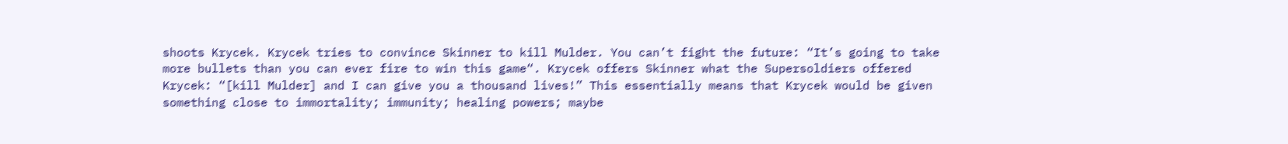shoots Krycek. Krycek tries to convince Skinner to kill Mulder. You can’t fight the future: “It’s going to take more bullets than you can ever fire to win this game“. Krycek offers Skinner what the Supersoldiers offered Krycek: “[kill Mulder] and I can give you a thousand lives!” This essentially means that Krycek would be given something close to immortality; immunity; healing powers; maybe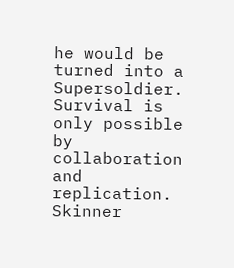he would be turned into a Supersoldier. Survival is only possible by collaboration and replication. Skinner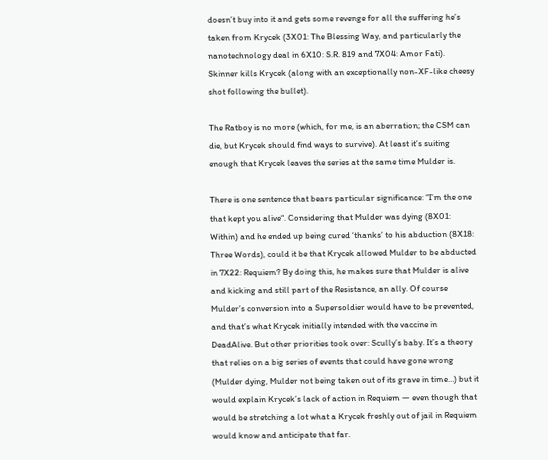doesn’t buy into it and gets some revenge for all the suffering he’s taken from Krycek (3X01: The Blessing Way, and particularly the nanotechnology deal in 6X10: S.R. 819 and 7X04: Amor Fati). Skinner kills Krycek (along with an exceptionally non-XF-like cheesy shot following the bullet).

The Ratboy is no more (which, for me, is an aberration; the CSM can die, but Krycek should find ways to survive). At least it’s suiting enough that Krycek leaves the series at the same time Mulder is.

There is one sentence that bears particular significance: “I’m the one that kept you alive“. Considering that Mulder was dying (8X01: Within) and he ended up being cured ‘thanks’ to his abduction (8X18: Three Words), could it be that Krycek allowed Mulder to be abducted in 7X22: Requiem? By doing this, he makes sure that Mulder is alive and kicking and still part of the Resistance, an ally. Of course Mulder’s conversion into a Supersoldier would have to be prevented, and that’s what Krycek initially intended with the vaccine in DeadAlive. But other priorities took over: Scully’s baby. It’s a theory that relies on a big series of events that could have gone wrong (Mulder dying, Mulder not being taken out of its grave in time…) but it would explain Krycek’s lack of action in Requiem — even though that would be stretching a lot what a Krycek freshly out of jail in Requiem would know and anticipate that far.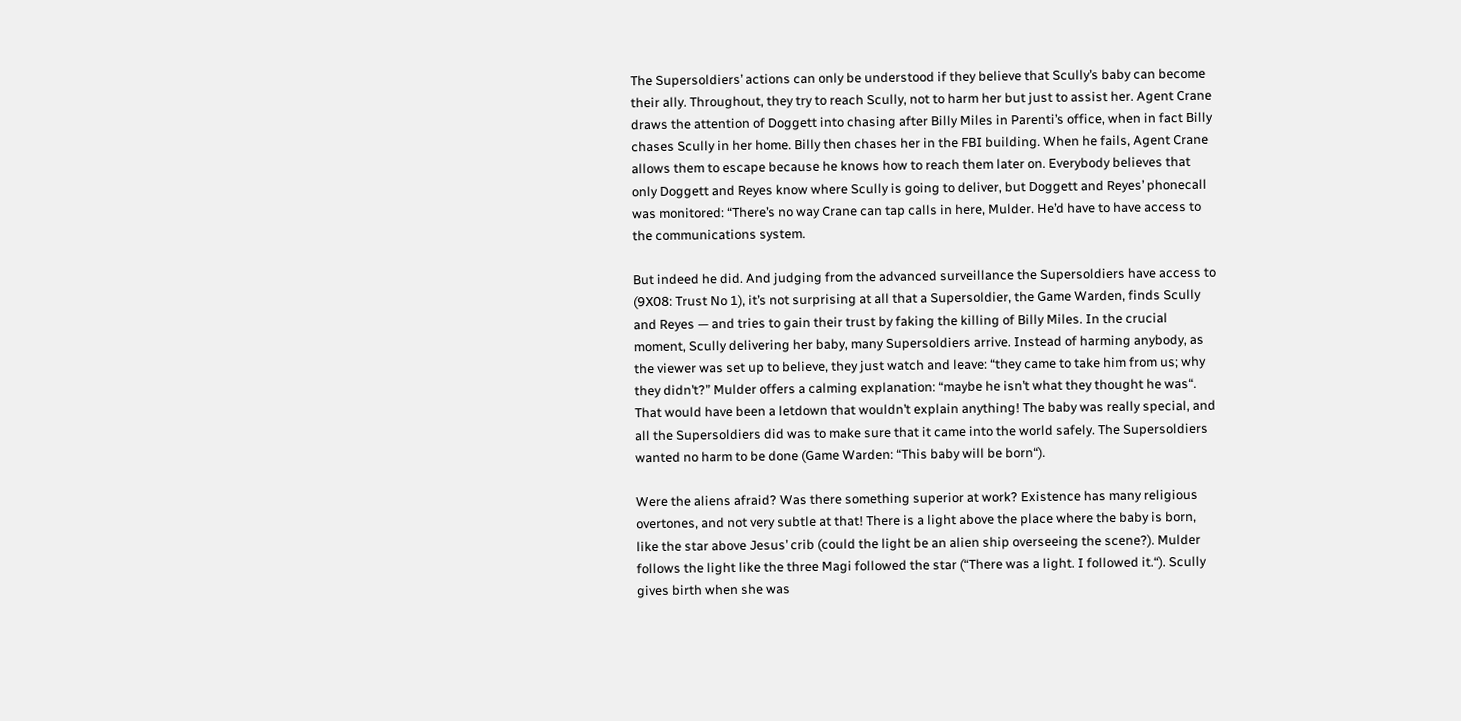The Supersoldiers’ actions can only be understood if they believe that Scully’s baby can become their ally. Throughout, they try to reach Scully, not to harm her but just to assist her. Agent Crane draws the attention of Doggett into chasing after Billy Miles in Parenti’s office, when in fact Billy chases Scully in her home. Billy then chases her in the FBI building. When he fails, Agent Crane allows them to escape because he knows how to reach them later on. Everybody believes that only Doggett and Reyes know where Scully is going to deliver, but Doggett and Reyes’ phonecall was monitored: “There’s no way Crane can tap calls in here, Mulder. He’d have to have access to the communications system.

But indeed he did. And judging from the advanced surveillance the Supersoldiers have access to (9X08: Trust No 1), it’s not surprising at all that a Supersoldier, the Game Warden, finds Scully and Reyes — and tries to gain their trust by faking the killing of Billy Miles. In the crucial moment, Scully delivering her baby, many Supersoldiers arrive. Instead of harming anybody, as the viewer was set up to believe, they just watch and leave: “they came to take him from us; why they didn’t?” Mulder offers a calming explanation: “maybe he isn’t what they thought he was“. That would have been a letdown that wouldn’t explain anything! The baby was really special, and all the Supersoldiers did was to make sure that it came into the world safely. The Supersoldiers wanted no harm to be done (Game Warden: “This baby will be born“).

Were the aliens afraid? Was there something superior at work? Existence has many religious overtones, and not very subtle at that! There is a light above the place where the baby is born, like the star above Jesus’ crib (could the light be an alien ship overseeing the scene?). Mulder follows the light like the three Magi followed the star (“There was a light. I followed it.“). Scully gives birth when she was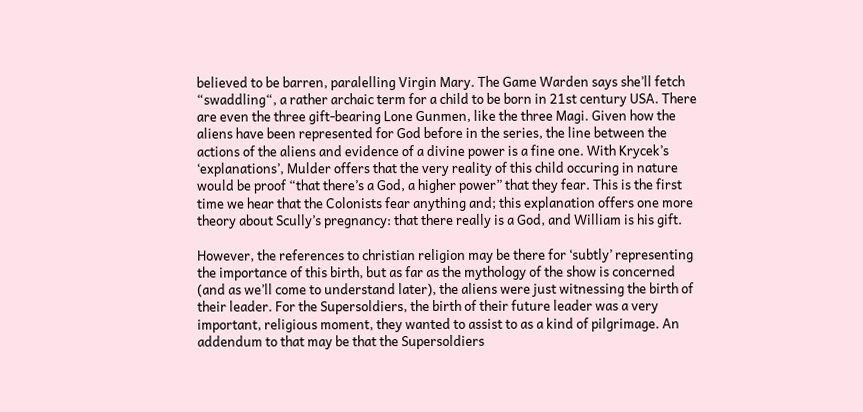believed to be barren, paralelling Virgin Mary. The Game Warden says she’ll fetch “swaddling“, a rather archaic term for a child to be born in 21st century USA. There are even the three gift-bearing Lone Gunmen, like the three Magi. Given how the aliens have been represented for God before in the series, the line between the actions of the aliens and evidence of a divine power is a fine one. With Krycek’s ‘explanations’, Mulder offers that the very reality of this child occuring in nature would be proof “that there’s a God, a higher power” that they fear. This is the first time we hear that the Colonists fear anything and; this explanation offers one more theory about Scully’s pregnancy: that there really is a God, and William is his gift.

However, the references to christian religion may be there for ‘subtly’ representing the importance of this birth, but as far as the mythology of the show is concerned (and as we’ll come to understand later), the aliens were just witnessing the birth of their leader. For the Supersoldiers, the birth of their future leader was a very important, religious moment, they wanted to assist to as a kind of pilgrimage. An addendum to that may be that the Supersoldiers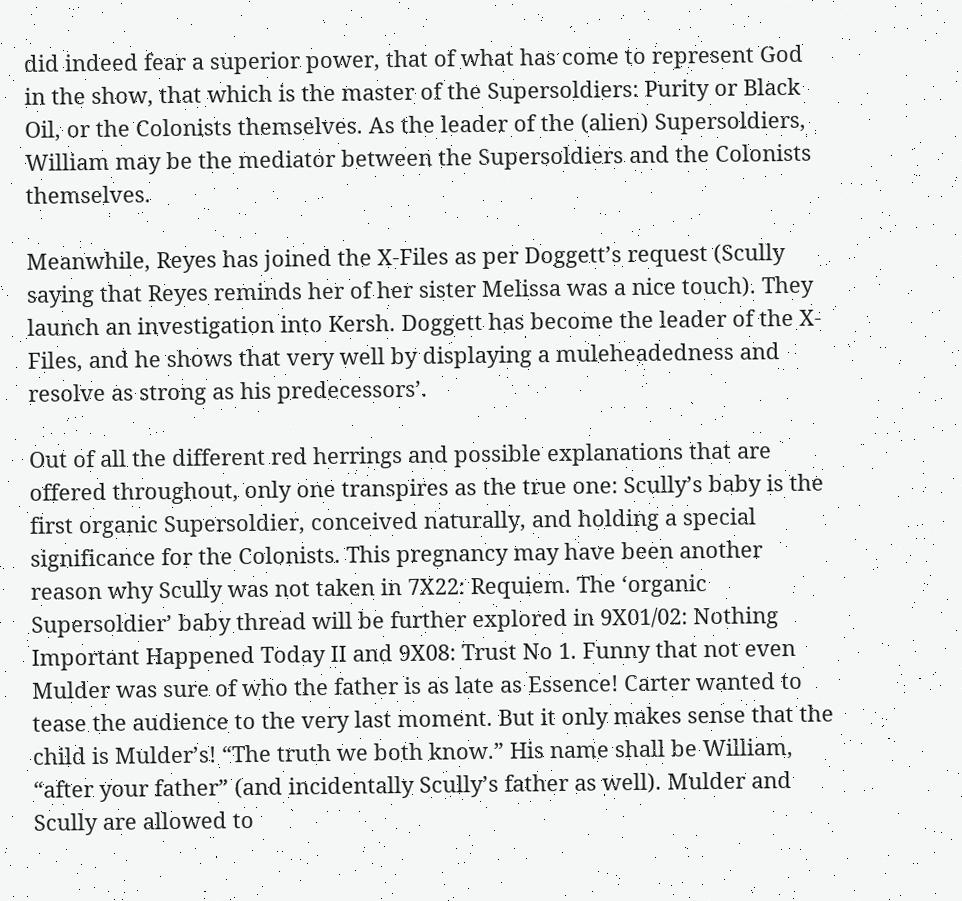did indeed fear a superior power, that of what has come to represent God in the show, that which is the master of the Supersoldiers: Purity or Black Oil, or the Colonists themselves. As the leader of the (alien) Supersoldiers, William may be the mediator between the Supersoldiers and the Colonists themselves.

Meanwhile, Reyes has joined the X-Files as per Doggett’s request (Scully saying that Reyes reminds her of her sister Melissa was a nice touch). They launch an investigation into Kersh. Doggett has become the leader of the X-Files, and he shows that very well by displaying a muleheadedness and resolve as strong as his predecessors’.

Out of all the different red herrings and possible explanations that are offered throughout, only one transpires as the true one: Scully’s baby is the first organic Supersoldier, conceived naturally, and holding a special significance for the Colonists. This pregnancy may have been another reason why Scully was not taken in 7X22: Requiem. The ‘organic Supersoldier’ baby thread will be further explored in 9X01/02: Nothing Important Happened Today II and 9X08: Trust No 1. Funny that not even Mulder was sure of who the father is as late as Essence! Carter wanted to tease the audience to the very last moment. But it only makes sense that the child is Mulder’s! “The truth we both know.” His name shall be William, “after your father” (and incidentally Scully’s father as well). Mulder and Scully are allowed to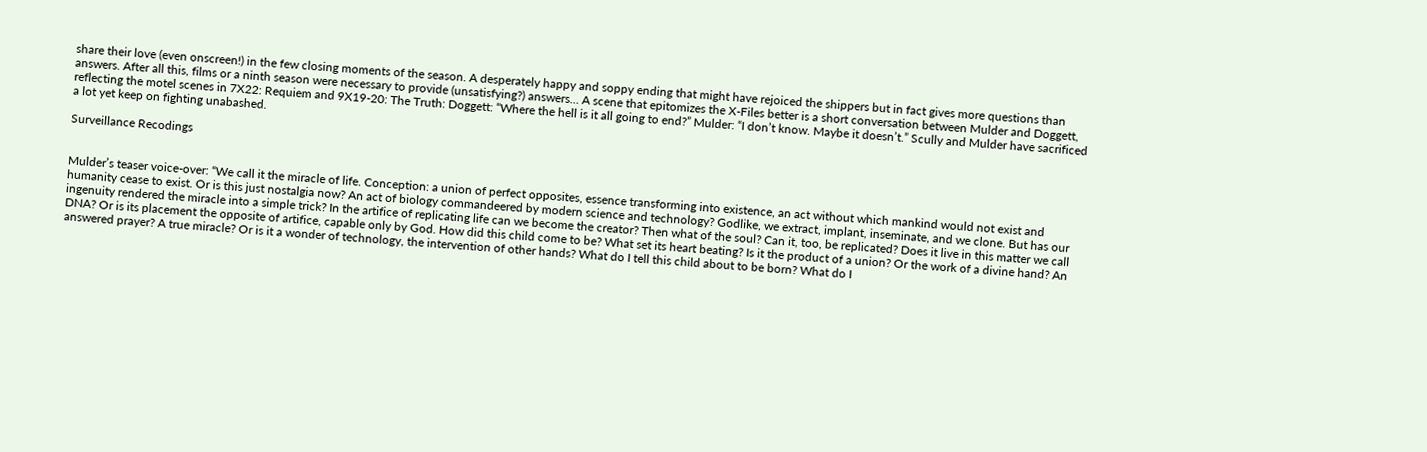share their love (even onscreen!) in the few closing moments of the season. A desperately happy and soppy ending that might have rejoiced the shippers but in fact gives more questions than answers. After all this, films or a ninth season were necessary to provide (unsatisfying?) answers… A scene that epitomizes the X-Files better is a short conversation between Mulder and Doggett, reflecting the motel scenes in 7X22: Requiem and 9X19-20: The Truth: Doggett: “Where the hell is it all going to end?” Mulder: “I don’t know. Maybe it doesn’t.” Scully and Mulder have sacrificed a lot yet keep on fighting unabashed.

Surveillance Recodings


Mulder’s teaser voice-over: “We call it the miracle of life. Conception: a union of perfect opposites, essence transforming into existence, an act without which mankind would not exist and humanity cease to exist. Or is this just nostalgia now? An act of biology commandeered by modern science and technology? Godlike, we extract, implant, inseminate, and we clone. But has our ingenuity rendered the miracle into a simple trick? In the artifice of replicating life can we become the creator? Then what of the soul? Can it, too, be replicated? Does it live in this matter we call DNA? Or is its placement the opposite of artifice, capable only by God. How did this child come to be? What set its heart beating? Is it the product of a union? Or the work of a divine hand? An answered prayer? A true miracle? Or is it a wonder of technology, the intervention of other hands? What do I tell this child about to be born? What do I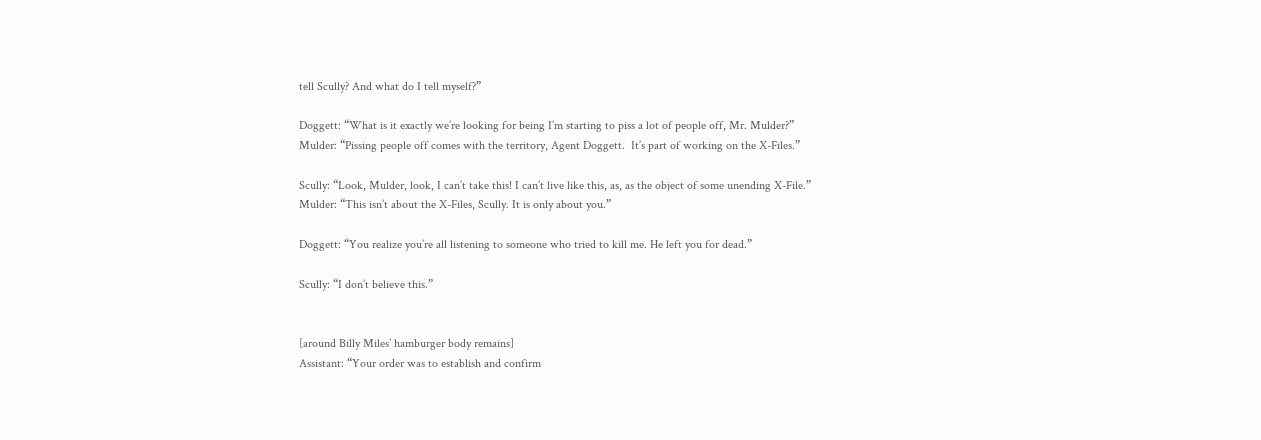tell Scully? And what do I tell myself?”

Doggett: “What is it exactly we’re looking for being I’m starting to piss a lot of people off, Mr. Mulder?”
Mulder: “Pissing people off comes with the territory, Agent Doggett.  It’s part of working on the X-Files.”

Scully: “Look, Mulder, look, I can’t take this! I can’t live like this, as, as the object of some unending X-File.”
Mulder: “This isn’t about the X-Files, Scully. It is only about you.”

Doggett: “You realize you’re all listening to someone who tried to kill me. He left you for dead.”

Scully: “I don’t believe this.”


[around Billy Miles’ hamburger body remains]
Assistant: “Your order was to establish and confirm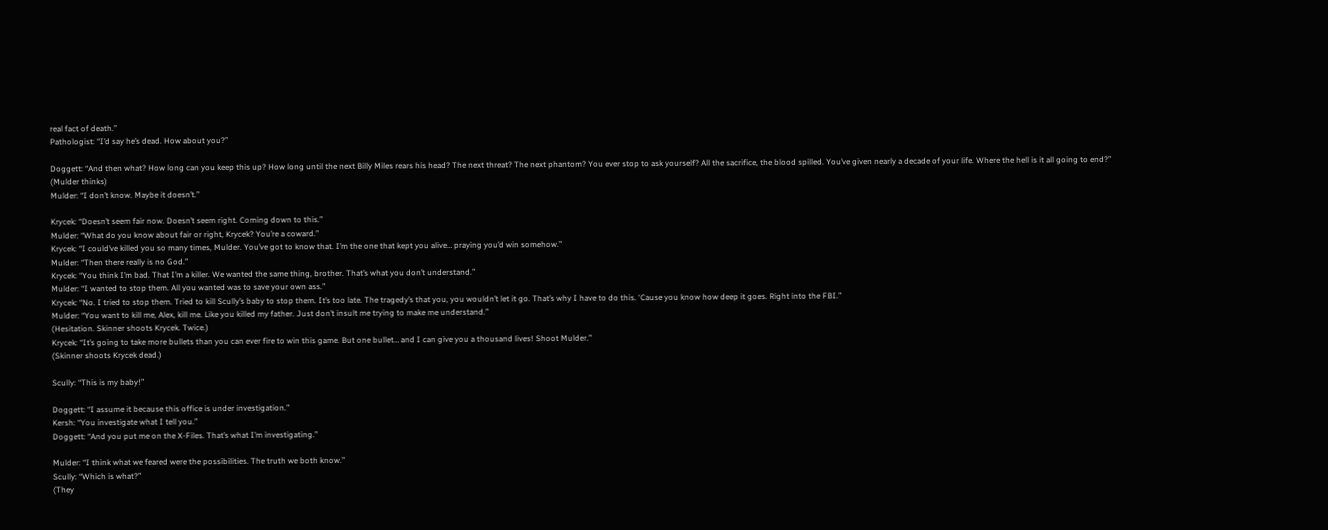real fact of death.”
Pathologist: “I’d say he’s dead. How about you?”

Doggett: “And then what? How long can you keep this up? How long until the next Billy Miles rears his head? The next threat? The next phantom? You ever stop to ask yourself? All the sacrifice, the blood spilled. You’ve given nearly a decade of your life. Where the hell is it all going to end?”
(Mulder thinks)
Mulder: “I don’t know. Maybe it doesn’t.”

Krycek: “Doesn’t seem fair now. Doesn’t seem right. Coming down to this.”
Mulder: “What do you know about fair or right, Krycek? You’re a coward.”
Krycek: “I could’ve killed you so many times, Mulder. You’ve got to know that. I’m the one that kept you alive… praying you’d win somehow.”
Mulder: “Then there really is no God.”
Krycek: “You think I’m bad. That I’m a killer. We wanted the same thing, brother. That’s what you don’t understand.”
Mulder: “I wanted to stop them. All you wanted was to save your own ass.”
Krycek: “No. I tried to stop them. Tried to kill Scully’s baby to stop them. It’s too late. The tragedy’s that you, you wouldn’t let it go. That’s why I have to do this. ‘Cause you know how deep it goes. Right into the FBI.”
Mulder: “You want to kill me, Alex, kill me. Like you killed my father. Just don’t insult me trying to make me understand.”
(Hesitation. Skinner shoots Krycek. Twice.)
Krycek: “It’s going to take more bullets than you can ever fire to win this game. But one bullet… and I can give you a thousand lives! Shoot Mulder.”
(Skinner shoots Krycek dead.)

Scully: “This is my baby!”

Doggett: “I assume it because this office is under investigation.”
Kersh: “You investigate what I tell you.”
Doggett: “And you put me on the X-Files. That’s what I’m investigating.”

Mulder: “I think what we feared were the possibilities. The truth we both know.”
Scully: “Which is what?”
(They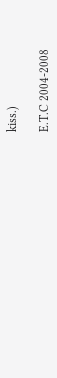kiss.)

E.T.C 2004-2008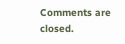Comments are closed.